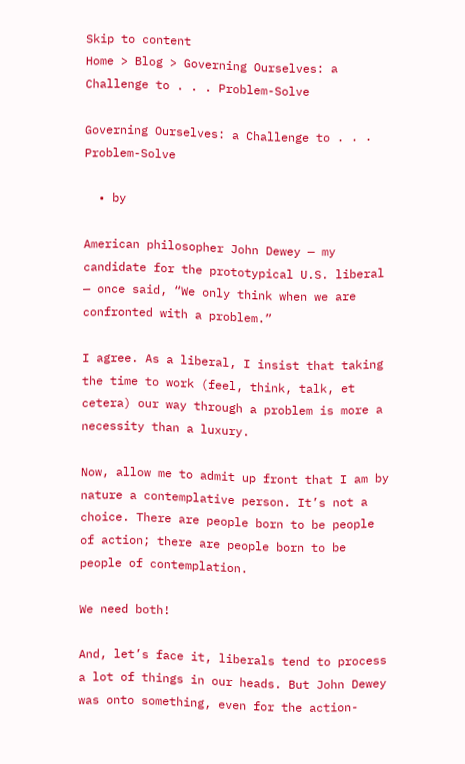Skip to content
Home > Blog > Governing Ourselves: a Challenge to . . . Problem-Solve

Governing Ourselves: a Challenge to . . . Problem-Solve

  • by

American philosopher John Dewey — my candidate for the prototypical U.S. liberal — once said, “We only think when we are confronted with a problem.”

I agree. As a liberal, I insist that taking the time to work (feel, think, talk, et cetera) our way through a problem is more a necessity than a luxury.

Now, allow me to admit up front that I am by nature a contemplative person. It’s not a choice. There are people born to be people of action; there are people born to be people of contemplation.

We need both!

And, let’s face it, liberals tend to process a lot of things in our heads. But John Dewey was onto something, even for the action-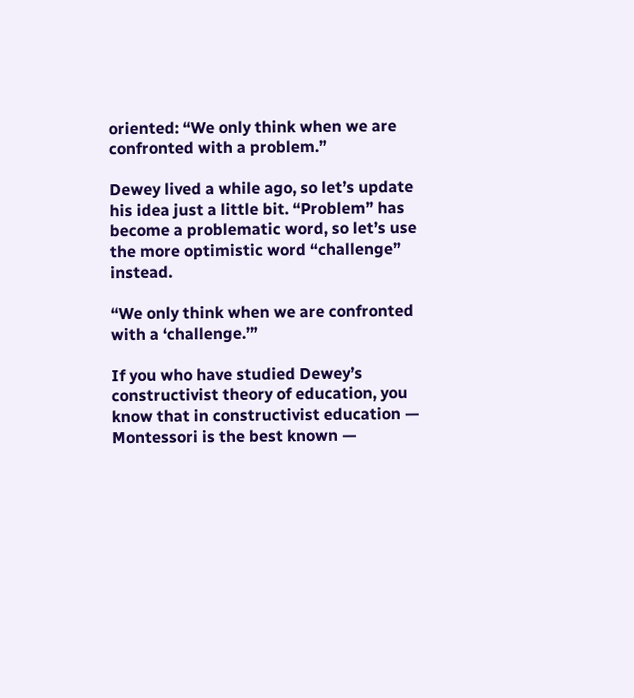oriented: “We only think when we are confronted with a problem.”

Dewey lived a while ago, so let’s update his idea just a little bit. “Problem” has become a problematic word, so let’s use the more optimistic word “challenge” instead.

“We only think when we are confronted with a ‘challenge.’”

If you who have studied Dewey’s constructivist theory of education, you know that in constructivist education — Montessori is the best known —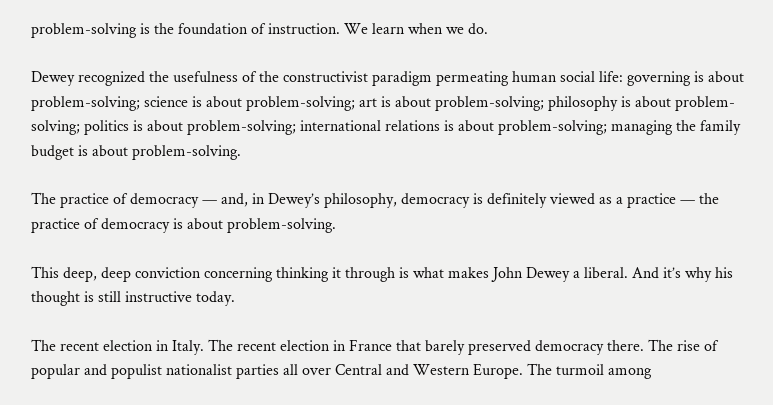problem-solving is the foundation of instruction. We learn when we do.

Dewey recognized the usefulness of the constructivist paradigm permeating human social life: governing is about problem-solving; science is about problem-solving; art is about problem-solving; philosophy is about problem-solving; politics is about problem-solving; international relations is about problem-solving; managing the family budget is about problem-solving.

The practice of democracy — and, in Dewey’s philosophy, democracy is definitely viewed as a practice — the practice of democracy is about problem-solving.

This deep, deep conviction concerning thinking it through is what makes John Dewey a liberal. And it’s why his thought is still instructive today.

The recent election in Italy. The recent election in France that barely preserved democracy there. The rise of popular and populist nationalist parties all over Central and Western Europe. The turmoil among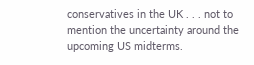conservatives in the UK . . . not to mention the uncertainty around the upcoming US midterms.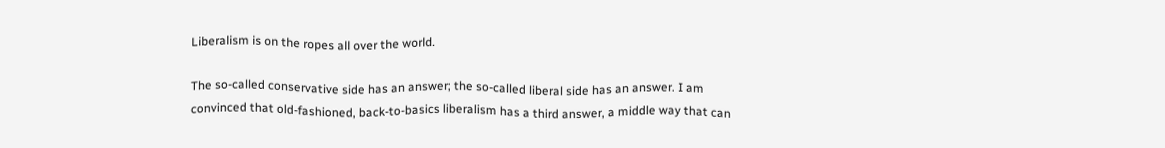Liberalism is on the ropes all over the world.

The so-called conservative side has an answer; the so-called liberal side has an answer. I am convinced that old-fashioned, back-to-basics liberalism has a third answer, a middle way that can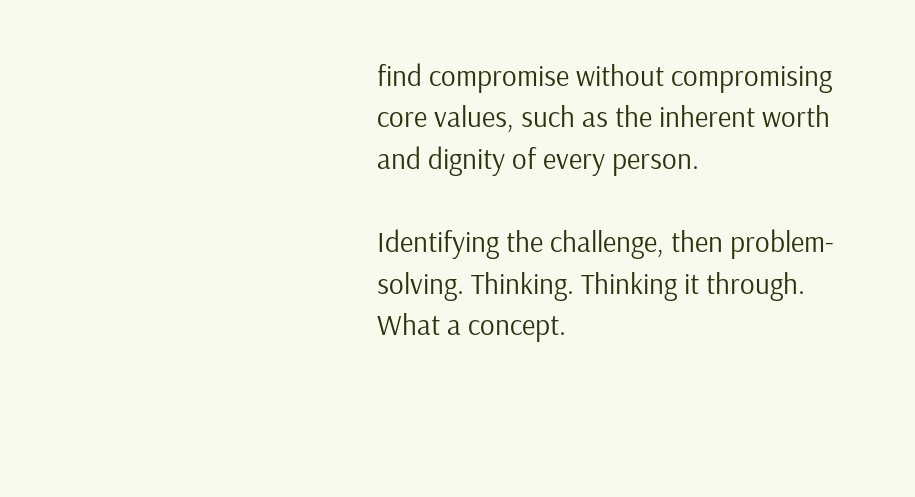find compromise without compromising core values, such as the inherent worth and dignity of every person.

Identifying the challenge, then problem-solving. Thinking. Thinking it through. What a concept.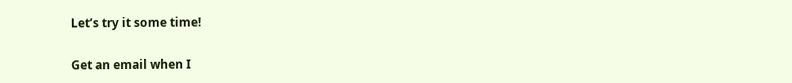Let’s try it some time!

Get an email when I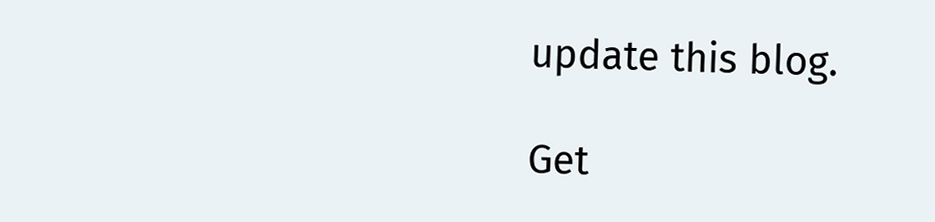update this blog.

Get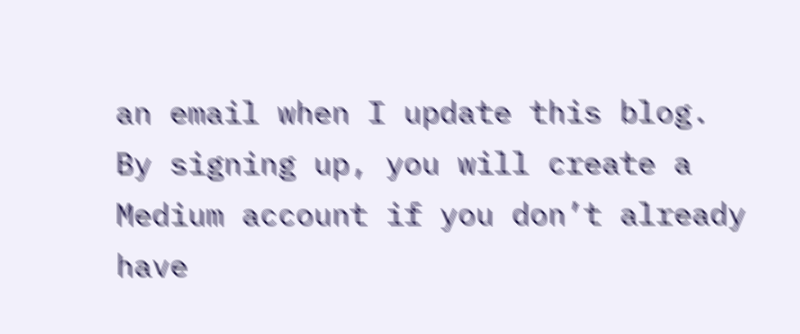an email when I update this blog. By signing up, you will create a Medium account if you don’t already have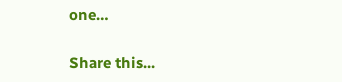one…

Share this...